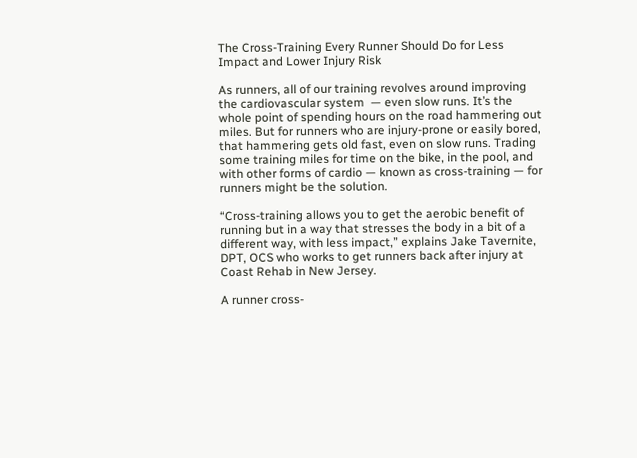The Cross-Training Every Runner Should Do for Less Impact and Lower Injury Risk

As runners, all of our training revolves around improving the cardiovascular system  — even slow runs. It’s the whole point of spending hours on the road hammering out miles. But for runners who are injury-prone or easily bored, that hammering gets old fast, even on slow runs. Trading some training miles for time on the bike, in the pool, and with other forms of cardio — known as cross-training — for runners might be the solution.

“Cross-training allows you to get the aerobic benefit of running but in a way that stresses the body in a bit of a different way, with less impact,” explains Jake Tavernite, DPT, OCS who works to get runners back after injury at Coast Rehab in New Jersey.

A runner cross-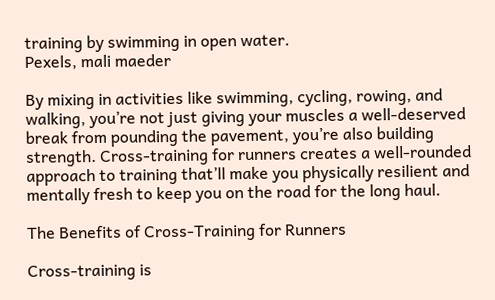training by swimming in open water.
Pexels, mali maeder

By mixing in activities like swimming, cycling, rowing, and walking, you’re not just giving your muscles a well-deserved break from pounding the pavement, you’re also building strength. Cross-training for runners creates a well-rounded approach to training that’ll make you physically resilient and mentally fresh to keep you on the road for the long haul.

The Benefits of Cross-Training for Runners

Cross-training is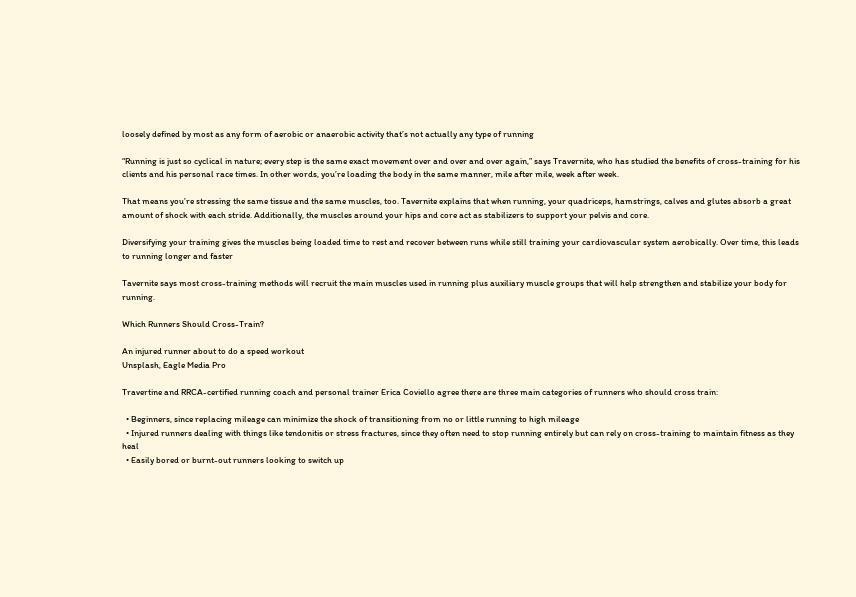loosely defined by most as any form of aerobic or anaerobic activity that’s not actually any type of running

“Running is just so cyclical in nature; every step is the same exact movement over and over and over again,” says Travernite, who has studied the benefits of cross-training for his clients and his personal race times. In other words, you’re loading the body in the same manner, mile after mile, week after week.

That means you’re stressing the same tissue and the same muscles, too. Tavernite explains that when running, your quadriceps, hamstrings, calves and glutes absorb a great amount of shock with each stride. Additionally, the muscles around your hips and core act as stabilizers to support your pelvis and core.

Diversifying your training gives the muscles being loaded time to rest and recover between runs while still training your cardiovascular system aerobically. Over time, this leads to running longer and faster

Tavernite says most cross-training methods will recruit the main muscles used in running plus auxiliary muscle groups that will help strengthen and stabilize your body for running.

Which Runners Should Cross-Train?

An injured runner about to do a speed workout
Unsplash, Eagle Media Pro

Travertine and RRCA-certified running coach and personal trainer Erica Coviello agree there are three main categories of runners who should cross train:

  • Beginners, since replacing mileage can minimize the shock of transitioning from no or little running to high mileage
  • Injured runners dealing with things like tendonitis or stress fractures, since they often need to stop running entirely but can rely on cross-training to maintain fitness as they heal
  • Easily bored or burnt-out runners looking to switch up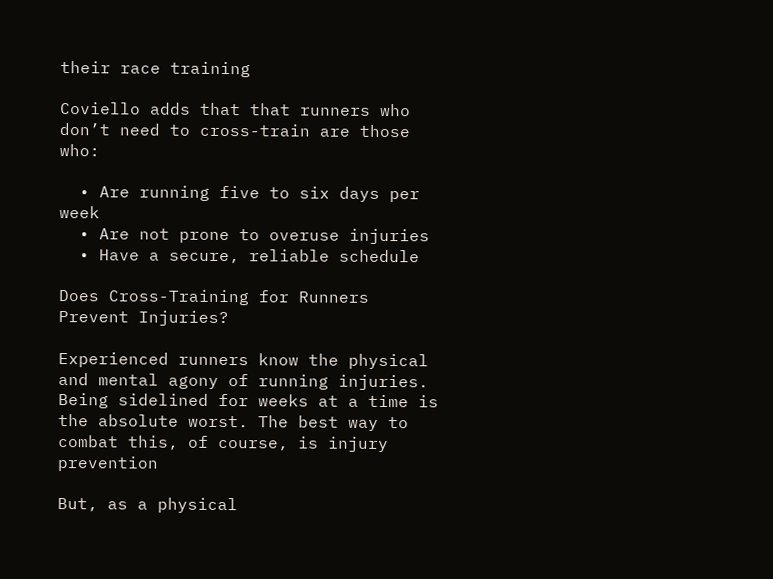their race training

Coviello adds that that runners who don’t need to cross-train are those who:

  • Are running five to six days per week
  • Are not prone to overuse injuries
  • Have a secure, reliable schedule

Does Cross-Training for Runners Prevent Injuries?

Experienced runners know the physical and mental agony of running injuries. Being sidelined for weeks at a time is the absolute worst. The best way to combat this, of course, is injury prevention

But, as a physical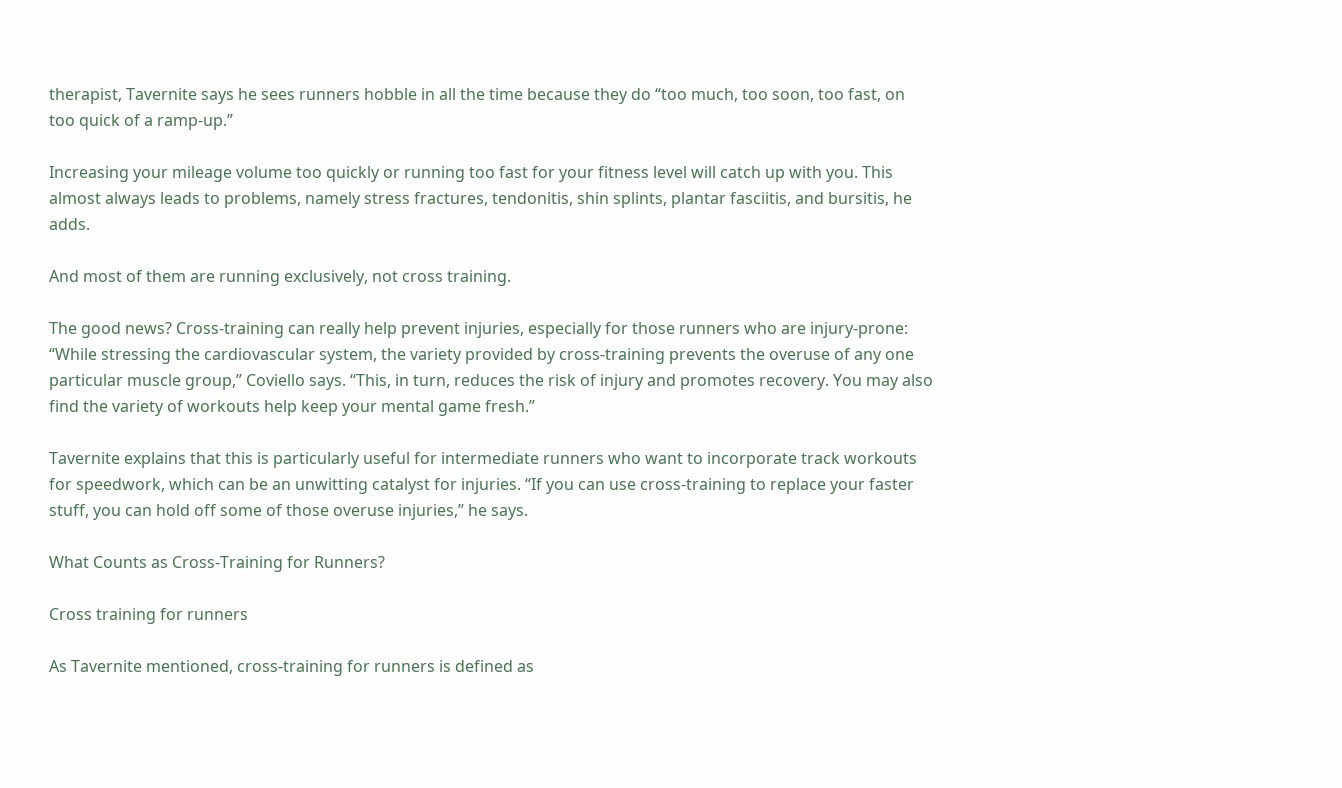therapist, Tavernite says he sees runners hobble in all the time because they do “too much, too soon, too fast, on too quick of a ramp-up.”

Increasing your mileage volume too quickly or running too fast for your fitness level will catch up with you. This almost always leads to problems, namely stress fractures, tendonitis, shin splints, plantar fasciitis, and bursitis, he adds.

And most of them are running exclusively, not cross training.

The good news? Cross-training can really help prevent injuries, especially for those runners who are injury-prone: “While stressing the cardiovascular system, the variety provided by cross-training prevents the overuse of any one particular muscle group,” Coviello says. “This, in turn, reduces the risk of injury and promotes recovery. You may also find the variety of workouts help keep your mental game fresh.”

Tavernite explains that this is particularly useful for intermediate runners who want to incorporate track workouts for speedwork, which can be an unwitting catalyst for injuries. “If you can use cross-training to replace your faster stuff, you can hold off some of those overuse injuries,” he says.

What Counts as Cross-Training for Runners?

Cross training for runners

As Tavernite mentioned, cross-training for runners is defined as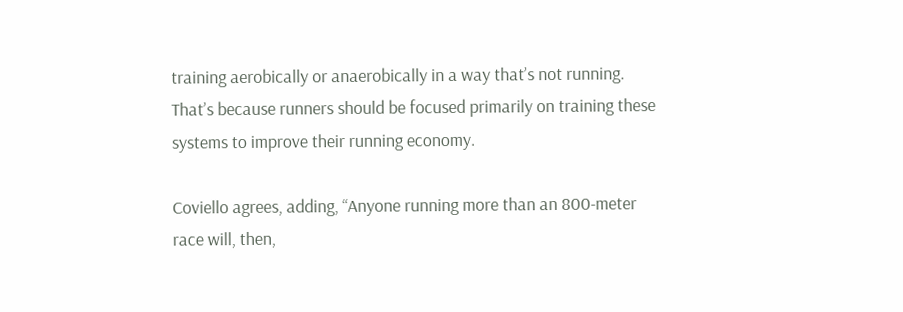training aerobically or anaerobically in a way that’s not running. That’s because runners should be focused primarily on training these systems to improve their running economy.

Coviello agrees, adding, “Anyone running more than an 800-meter race will, then,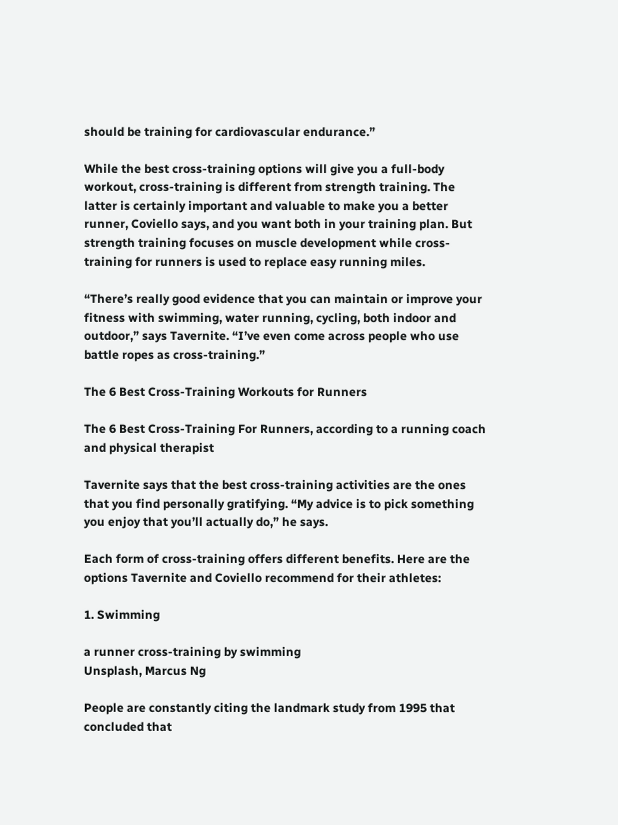should be training for cardiovascular endurance.”

While the best cross-training options will give you a full-body workout, cross-training is different from strength training. The latter is certainly important and valuable to make you a better runner, Coviello says, and you want both in your training plan. But strength training focuses on muscle development while cross-training for runners is used to replace easy running miles.

“There’s really good evidence that you can maintain or improve your fitness with swimming, water running, cycling, both indoor and outdoor,” says Tavernite. “I’ve even come across people who use battle ropes as cross-training.”

The 6 Best Cross-Training Workouts for Runners

The 6 Best Cross-Training For Runners, according to a running coach and physical therapist

Tavernite says that the best cross-training activities are the ones that you find personally gratifying. “My advice is to pick something you enjoy that you’ll actually do,” he says.

Each form of cross-training offers different benefits. Here are the options Tavernite and Coviello recommend for their athletes:

1. Swimming

a runner cross-training by swimming
Unsplash, Marcus Ng

People are constantly citing the landmark study from 1995 that concluded that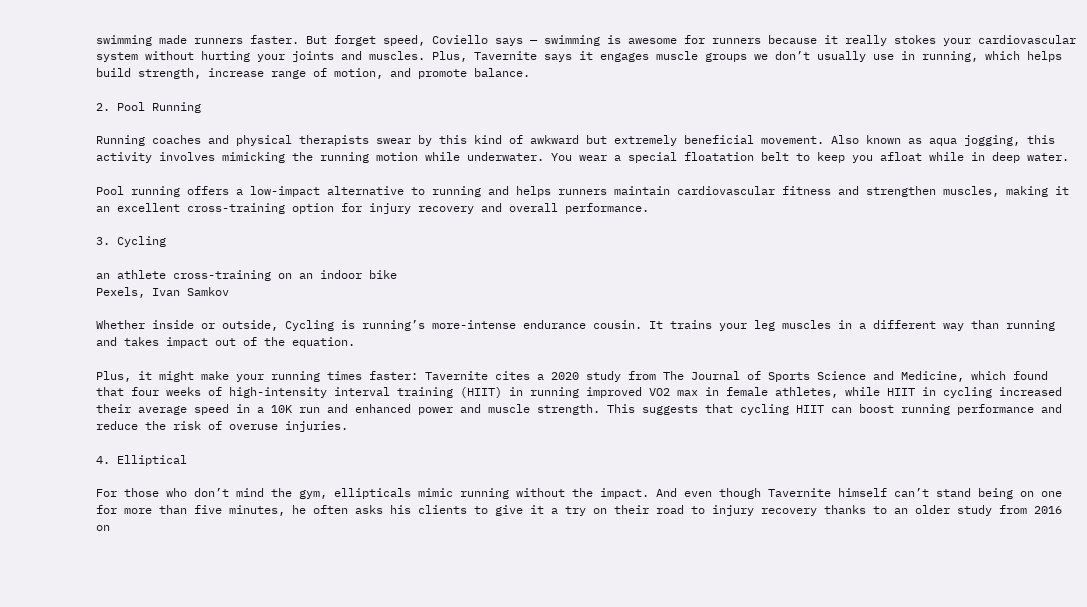swimming made runners faster. But forget speed, Coviello says — swimming is awesome for runners because it really stokes your cardiovascular system without hurting your joints and muscles. Plus, Tavernite says it engages muscle groups we don’t usually use in running, which helps build strength, increase range of motion, and promote balance.

2. Pool Running

Running coaches and physical therapists swear by this kind of awkward but extremely beneficial movement. Also known as aqua jogging, this activity involves mimicking the running motion while underwater. You wear a special floatation belt to keep you afloat while in deep water.

Pool running offers a low-impact alternative to running and helps runners maintain cardiovascular fitness and strengthen muscles, making it an excellent cross-training option for injury recovery and overall performance.

3. Cycling

an athlete cross-training on an indoor bike
Pexels, Ivan Samkov

Whether inside or outside, Cycling is running’s more-intense endurance cousin. It trains your leg muscles in a different way than running and takes impact out of the equation.

Plus, it might make your running times faster: Tavernite cites a 2020 study from The Journal of Sports Science and Medicine, which found that four weeks of high-intensity interval training (HIIT) in running improved VO2 max in female athletes, while HIIT in cycling increased their average speed in a 10K run and enhanced power and muscle strength. This suggests that cycling HIIT can boost running performance and reduce the risk of overuse injuries.

4. Elliptical

For those who don’t mind the gym, ellipticals mimic running without the impact. And even though Tavernite himself can’t stand being on one for more than five minutes, he often asks his clients to give it a try on their road to injury recovery thanks to an older study from 2016 on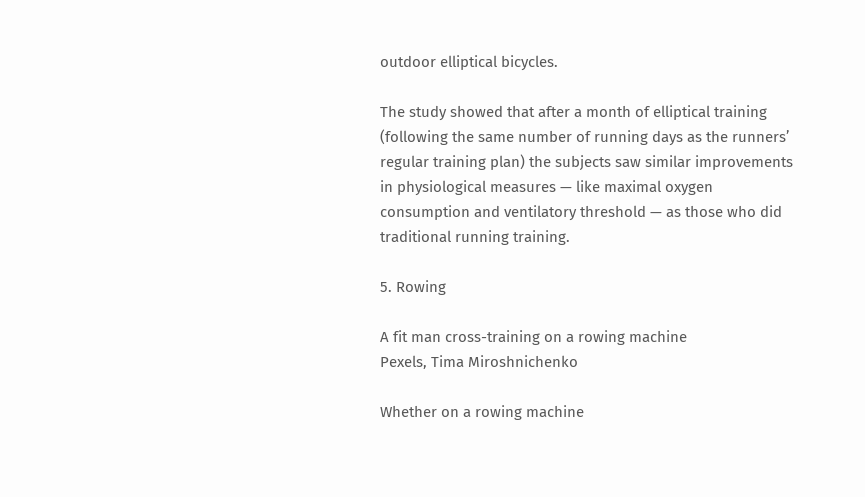outdoor elliptical bicycles.

The study showed that after a month of elliptical training (following the same number of running days as the runners’ regular training plan) the subjects saw similar improvements in physiological measures — like maximal oxygen consumption and ventilatory threshold — as those who did traditional running training.

5. Rowing

A fit man cross-training on a rowing machine
Pexels, Tima Miroshnichenko

Whether on a rowing machine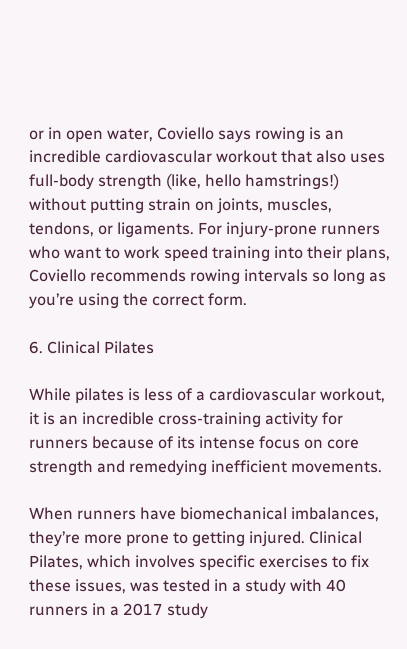or in open water, Coviello says rowing is an incredible cardiovascular workout that also uses full-body strength (like, hello hamstrings!) without putting strain on joints, muscles, tendons, or ligaments. For injury-prone runners who want to work speed training into their plans, Coviello recommends rowing intervals so long as you’re using the correct form.

6. Clinical Pilates

While pilates is less of a cardiovascular workout, it is an incredible cross-training activity for runners because of its intense focus on core strength and remedying inefficient movements.

When runners have biomechanical imbalances, they’re more prone to getting injured. Clinical Pilates, which involves specific exercises to fix these issues, was tested in a study with 40 runners in a 2017 study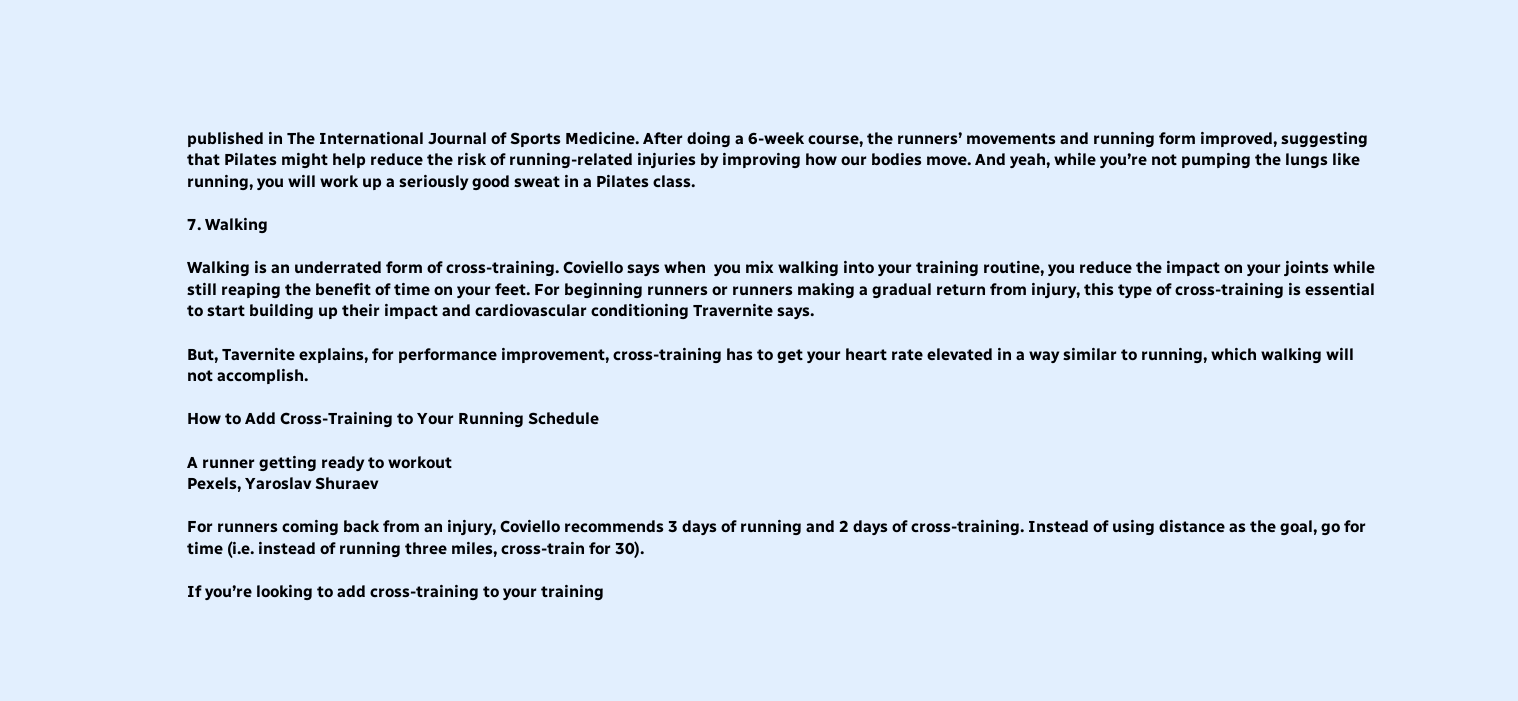published in The International Journal of Sports Medicine. After doing a 6-week course, the runners’ movements and running form improved, suggesting that Pilates might help reduce the risk of running-related injuries by improving how our bodies move. And yeah, while you’re not pumping the lungs like running, you will work up a seriously good sweat in a Pilates class.

7. Walking

Walking is an underrated form of cross-training. Coviello says when  you mix walking into your training routine, you reduce the impact on your joints while still reaping the benefit of time on your feet. For beginning runners or runners making a gradual return from injury, this type of cross-training is essential to start building up their impact and cardiovascular conditioning Travernite says.

But, Tavernite explains, for performance improvement, cross-training has to get your heart rate elevated in a way similar to running, which walking will not accomplish.

How to Add Cross-Training to Your Running Schedule

A runner getting ready to workout
Pexels, Yaroslav Shuraev

For runners coming back from an injury, Coviello recommends 3 days of running and 2 days of cross-training. Instead of using distance as the goal, go for time (i.e. instead of running three miles, cross-train for 30).

If you’re looking to add cross-training to your training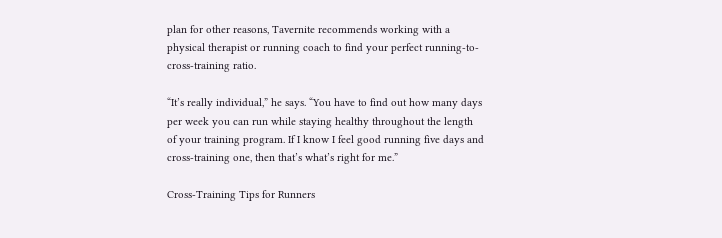plan for other reasons, Tavernite recommends working with a physical therapist or running coach to find your perfect running-to-cross-training ratio.

“It’s really individual,” he says. “You have to find out how many days per week you can run while staying healthy throughout the length of your training program. If I know I feel good running five days and cross-training one, then that’s what’s right for me.”

Cross-Training Tips for Runners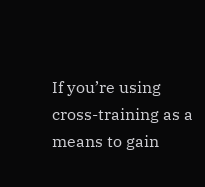If you’re using cross-training as a means to gain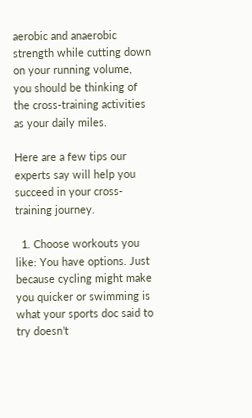aerobic and anaerobic strength while cutting down on your running volume, you should be thinking of the cross-training activities as your daily miles.

Here are a few tips our experts say will help you succeed in your cross-training journey.

  1. Choose workouts you like: You have options. Just because cycling might make you quicker or swimming is what your sports doc said to try doesn’t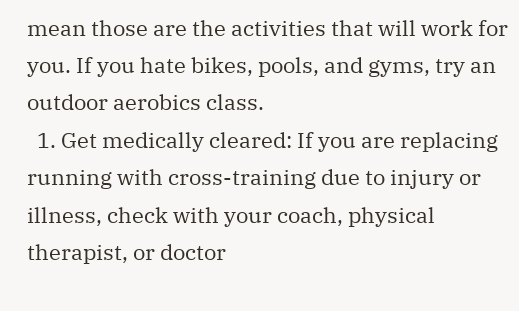mean those are the activities that will work for you. If you hate bikes, pools, and gyms, try an outdoor aerobics class.
  1. Get medically cleared: If you are replacing running with cross-training due to injury or illness, check with your coach, physical therapist, or doctor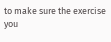to make sure the exercise you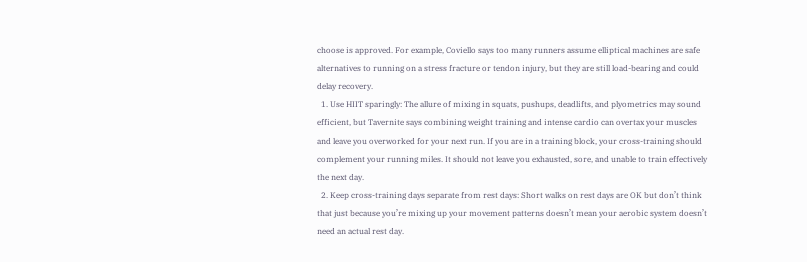choose is approved. For example, Coviello says too many runners assume elliptical machines are safe alternatives to running on a stress fracture or tendon injury, but they are still load-bearing and could delay recovery.
  1. Use HIIT sparingly: The allure of mixing in squats, pushups, deadlifts, and plyometrics may sound efficient, but Tavernite says combining weight training and intense cardio can overtax your muscles and leave you overworked for your next run. If you are in a training block, your cross-training should complement your running miles. It should not leave you exhausted, sore, and unable to train effectively the next day.
  2. Keep cross-training days separate from rest days: Short walks on rest days are OK but don’t think that just because you’re mixing up your movement patterns doesn’t mean your aerobic system doesn’t need an actual rest day.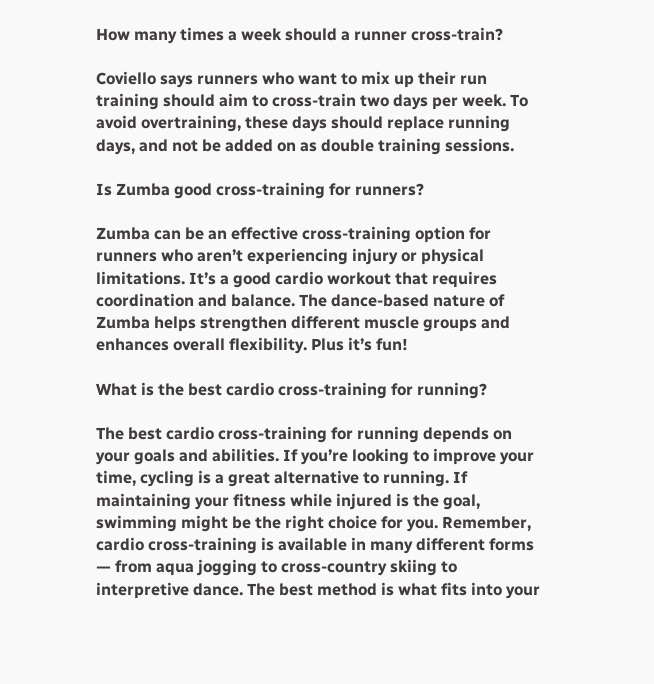How many times a week should a runner cross-train?

Coviello says runners who want to mix up their run training should aim to cross-train two days per week. To avoid overtraining, these days should replace running days, and not be added on as double training sessions.

Is Zumba good cross-training for runners?

Zumba can be an effective cross-training option for runners who aren’t experiencing injury or physical limitations. It’s a good cardio workout that requires coordination and balance. The dance-based nature of Zumba helps strengthen different muscle groups and enhances overall flexibility. Plus it’s fun!

What is the best cardio cross-training for running?

The best cardio cross-training for running depends on your goals and abilities. If you’re looking to improve your time, cycling is a great alternative to running. If maintaining your fitness while injured is the goal, swimming might be the right choice for you. Remember, cardio cross-training is available in many different forms — from aqua jogging to cross-country skiing to interpretive dance. The best method is what fits into your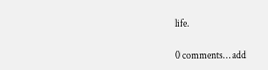life.

0 comments… add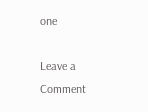one

Leave a Comment